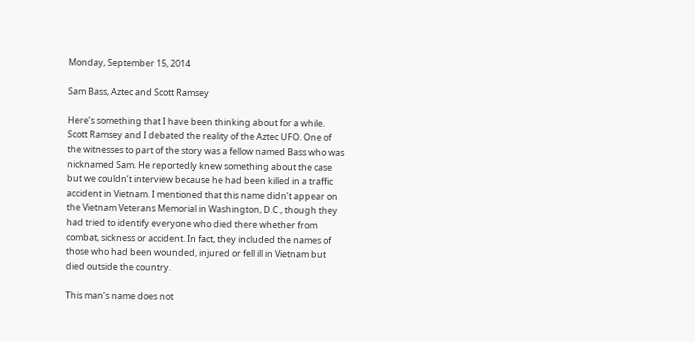Monday, September 15, 2014

Sam Bass, Aztec and Scott Ramsey

Here’s something that I have been thinking about for a while. Scott Ramsey and I debated the reality of the Aztec UFO. One of the witnesses to part of the story was a fellow named Bass who was nicknamed Sam. He reportedly knew something about the case but we couldn’t interview because he had been killed in a traffic accident in Vietnam. I mentioned that this name didn’t appear on the Vietnam Veterans Memorial in Washington, D.C., though they had tried to identify everyone who died there whether from combat, sickness or accident. In fact, they included the names of those who had been wounded, injured or fell ill in Vietnam but died outside the country.

This man’s name does not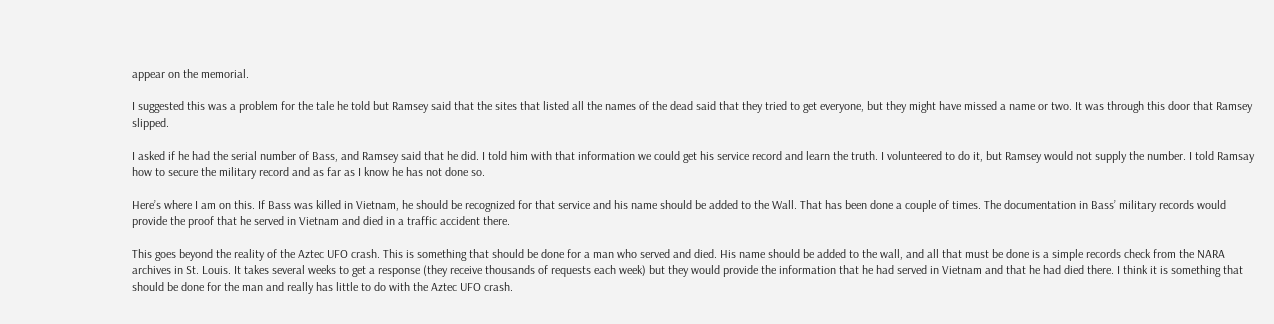appear on the memorial.

I suggested this was a problem for the tale he told but Ramsey said that the sites that listed all the names of the dead said that they tried to get everyone, but they might have missed a name or two. It was through this door that Ramsey slipped.

I asked if he had the serial number of Bass, and Ramsey said that he did. I told him with that information we could get his service record and learn the truth. I volunteered to do it, but Ramsey would not supply the number. I told Ramsay how to secure the military record and as far as I know he has not done so.

Here’s where I am on this. If Bass was killed in Vietnam, he should be recognized for that service and his name should be added to the Wall. That has been done a couple of times. The documentation in Bass’ military records would provide the proof that he served in Vietnam and died in a traffic accident there.

This goes beyond the reality of the Aztec UFO crash. This is something that should be done for a man who served and died. His name should be added to the wall, and all that must be done is a simple records check from the NARA archives in St. Louis. It takes several weeks to get a response (they receive thousands of requests each week) but they would provide the information that he had served in Vietnam and that he had died there. I think it is something that should be done for the man and really has little to do with the Aztec UFO crash.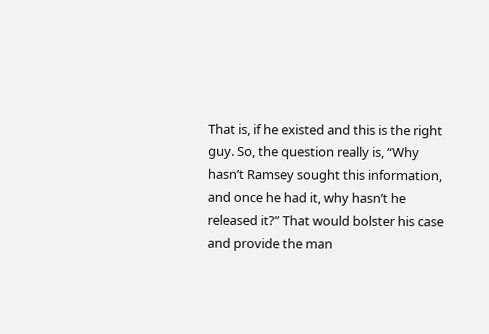That is, if he existed and this is the right guy. So, the question really is, “Why hasn’t Ramsey sought this information, and once he had it, why hasn’t he released it?” That would bolster his case and provide the man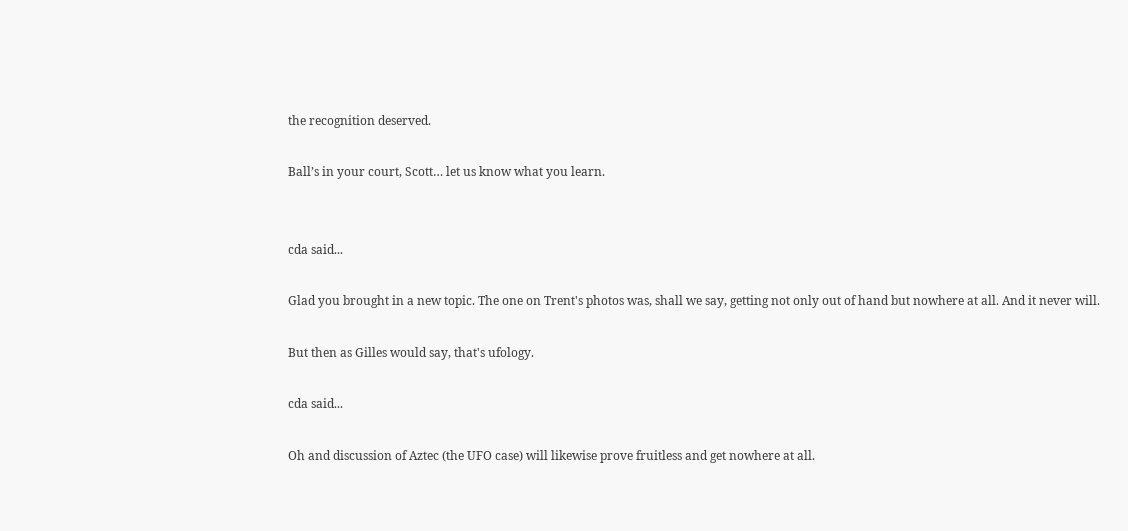the recognition deserved.

Ball’s in your court, Scott… let us know what you learn.


cda said...

Glad you brought in a new topic. The one on Trent's photos was, shall we say, getting not only out of hand but nowhere at all. And it never will.

But then as Gilles would say, that's ufology.

cda said...

Oh and discussion of Aztec (the UFO case) will likewise prove fruitless and get nowhere at all.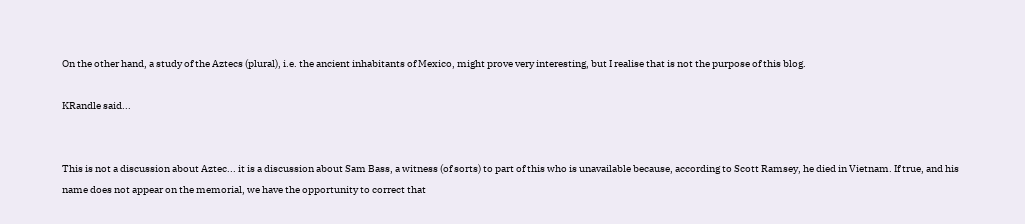On the other hand, a study of the Aztecs (plural), i.e. the ancient inhabitants of Mexico, might prove very interesting, but I realise that is not the purpose of this blog.

KRandle said...


This is not a discussion about Aztec... it is a discussion about Sam Bass, a witness (of sorts) to part of this who is unavailable because, according to Scott Ramsey, he died in Vietnam. If true, and his name does not appear on the memorial, we have the opportunity to correct that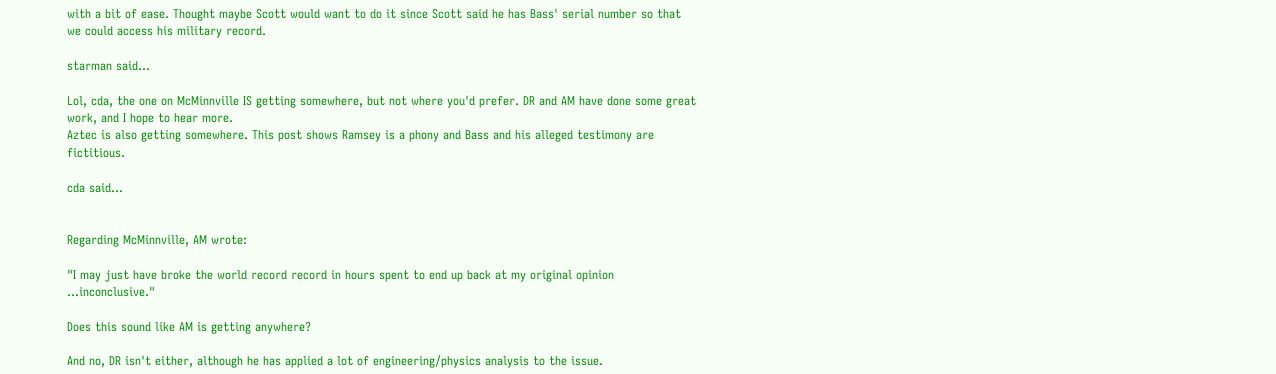with a bit of ease. Thought maybe Scott would want to do it since Scott said he has Bass' serial number so that we could access his military record.

starman said...

Lol, cda, the one on McMinnville IS getting somewhere, but not where you'd prefer. DR and AM have done some great work, and I hope to hear more.
Aztec is also getting somewhere. This post shows Ramsey is a phony and Bass and his alleged testimony are fictitious.

cda said...


Regarding McMinnville, AM wrote:

"I may just have broke the world record record in hours spent to end up back at my original opinion ...inconclusive."

Does this sound like AM is getting anywhere?

And no, DR isn't either, although he has applied a lot of engineering/physics analysis to the issue.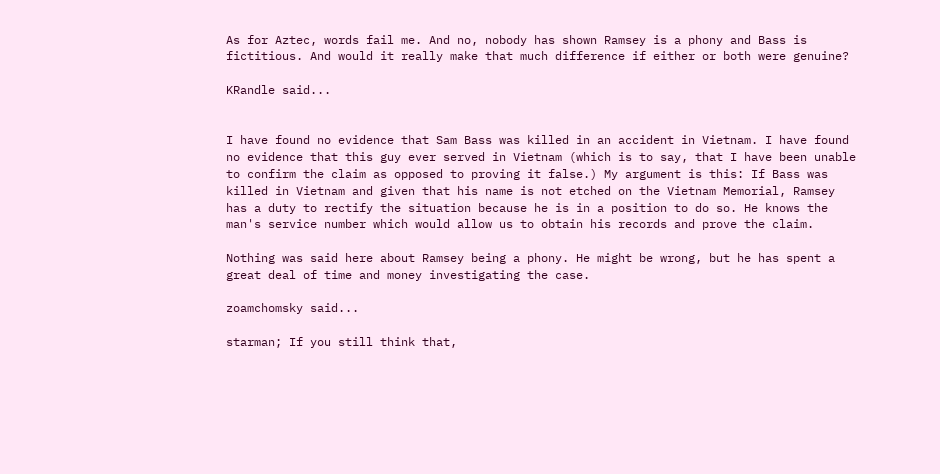As for Aztec, words fail me. And no, nobody has shown Ramsey is a phony and Bass is fictitious. And would it really make that much difference if either or both were genuine?

KRandle said...


I have found no evidence that Sam Bass was killed in an accident in Vietnam. I have found no evidence that this guy ever served in Vietnam (which is to say, that I have been unable to confirm the claim as opposed to proving it false.) My argument is this: If Bass was killed in Vietnam and given that his name is not etched on the Vietnam Memorial, Ramsey has a duty to rectify the situation because he is in a position to do so. He knows the man's service number which would allow us to obtain his records and prove the claim.

Nothing was said here about Ramsey being a phony. He might be wrong, but he has spent a great deal of time and money investigating the case.

zoamchomsky said...

starman; If you still think that,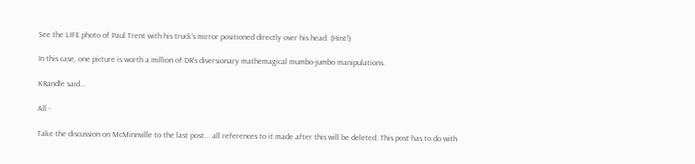See the LIFE photo of Paul Trent with his truck's mirror positioned directly over his head. (Hint!)

In this case, one picture is worth a million of DR's diversionary mathemagical mumbo-jumbo manipulations.

KRandle said...

All -

Take the discussion on McMinnville to the last post... all references to it made after this will be deleted. This post has to do with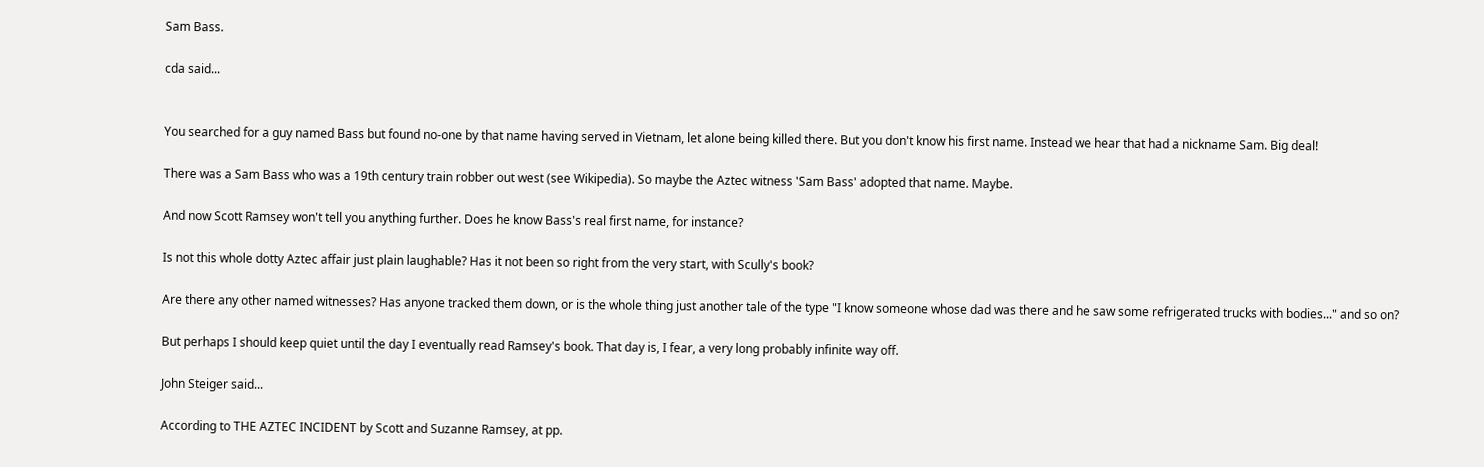Sam Bass.

cda said...


You searched for a guy named Bass but found no-one by that name having served in Vietnam, let alone being killed there. But you don't know his first name. Instead we hear that had a nickname Sam. Big deal!

There was a Sam Bass who was a 19th century train robber out west (see Wikipedia). So maybe the Aztec witness 'Sam Bass' adopted that name. Maybe.

And now Scott Ramsey won't tell you anything further. Does he know Bass's real first name, for instance?

Is not this whole dotty Aztec affair just plain laughable? Has it not been so right from the very start, with Scully's book?

Are there any other named witnesses? Has anyone tracked them down, or is the whole thing just another tale of the type "I know someone whose dad was there and he saw some refrigerated trucks with bodies..." and so on?

But perhaps I should keep quiet until the day I eventually read Ramsey's book. That day is, I fear, a very long probably infinite way off.

John Steiger said...

According to THE AZTEC INCIDENT by Scott and Suzanne Ramsey, at pp.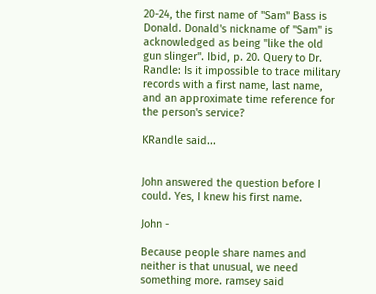20-24, the first name of "Sam" Bass is Donald. Donald's nickname of "Sam" is acknowledged as being "like the old gun slinger". Ibid, p. 20. Query to Dr. Randle: Is it impossible to trace military records with a first name, last name, and an approximate time reference for the person's service?

KRandle said...


John answered the question before I could. Yes, I knew his first name.

John -

Because people share names and neither is that unusual, we need something more. ramsey said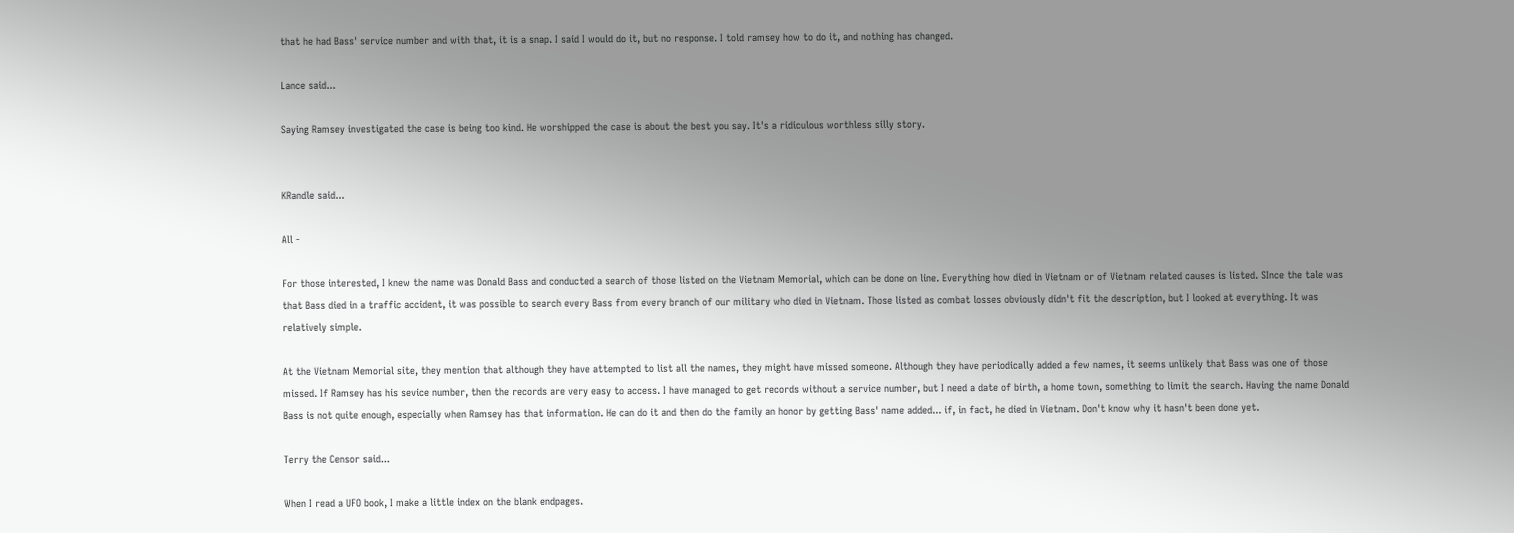that he had Bass' service number and with that, it is a snap. I said I would do it, but no response. I told ramsey how to do it, and nothing has changed.

Lance said...

Saying Ramsey investigated the case is being too kind. He worshipped the case is about the best you say. It's a ridiculous worthless silly story.


KRandle said...

All -

For those interested, I knew the name was Donald Bass and conducted a search of those listed on the Vietnam Memorial, which can be done on line. Everything how died in Vietnam or of Vietnam related causes is listed. SInce the tale was that Bass died in a traffic accident, it was possible to search every Bass from every branch of our military who died in Vietnam. Those listed as combat losses obviously didn't fit the description, but I looked at everything. It was relatively simple.

At the Vietnam Memorial site, they mention that although they have attempted to list all the names, they might have missed someone. Although they have periodically added a few names, it seems unlikely that Bass was one of those missed. If Ramsey has his sevice number, then the records are very easy to access. I have managed to get records without a service number, but I need a date of birth, a home town, something to limit the search. Having the name Donald Bass is not quite enough, especially when Ramsey has that information. He can do it and then do the family an honor by getting Bass' name added... if, in fact, he died in Vietnam. Don't know why it hasn't been done yet.

Terry the Censor said...

When I read a UFO book, I make a little index on the blank endpages.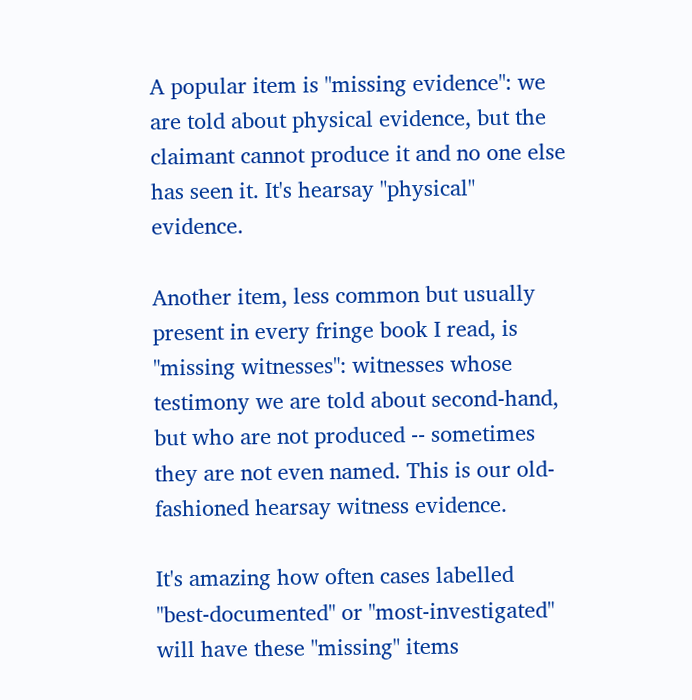A popular item is "missing evidence": we are told about physical evidence, but the claimant cannot produce it and no one else has seen it. It's hearsay "physical" evidence.

Another item, less common but usually present in every fringe book I read, is "missing witnesses": witnesses whose testimony we are told about second-hand, but who are not produced -- sometimes they are not even named. This is our old-fashioned hearsay witness evidence.

It's amazing how often cases labelled "best-documented" or "most-investigated" will have these "missing" items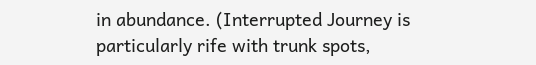in abundance. (Interrupted Journey is particularly rife with trunk spots,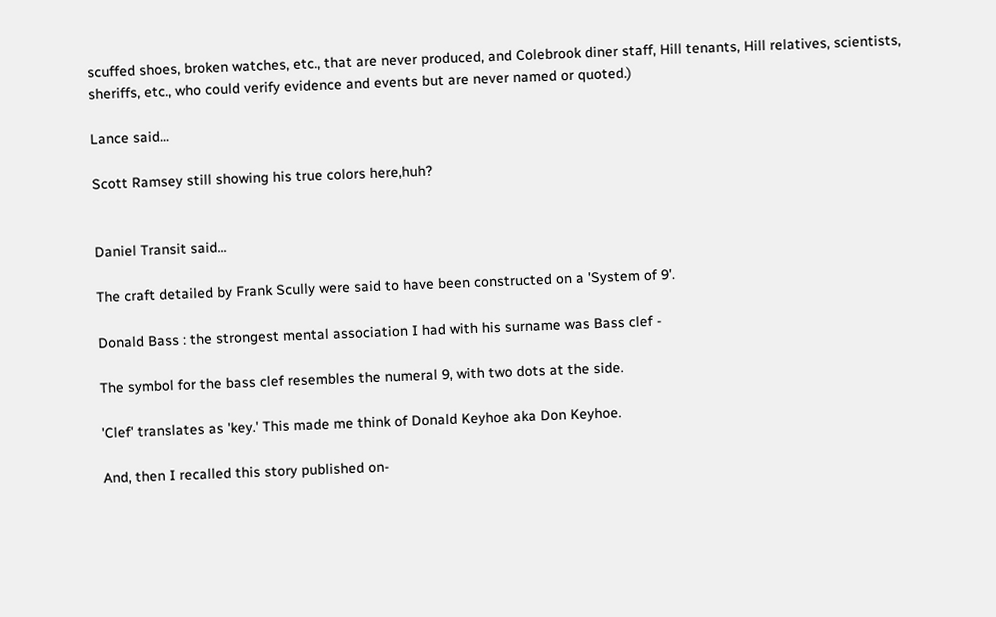scuffed shoes, broken watches, etc., that are never produced, and Colebrook diner staff, Hill tenants, Hill relatives, scientists, sheriffs, etc., who could verify evidence and events but are never named or quoted.)

Lance said...

Scott Ramsey still showing his true colors here,huh?


Daniel Transit said...

The craft detailed by Frank Scully were said to have been constructed on a 'System of 9'.

Donald Bass : the strongest mental association I had with his surname was Bass clef -

The symbol for the bass clef resembles the numeral 9, with two dots at the side.

'Clef' translates as 'key.' This made me think of Donald Keyhoe aka Don Keyhoe.

And, then I recalled this story published on-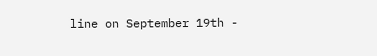line on September 19th -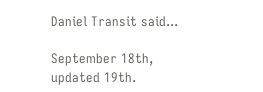Daniel Transit said...

September 18th, updated 19th.